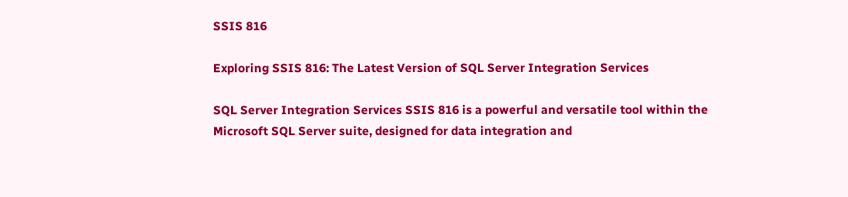SSIS 816

Exploring SSIS 816: The Latest Version of SQL Server Integration Services

SQL Server Integration Services SSIS 816 is a powerful and versatile tool within the Microsoft SQL Server suite, designed for data integration and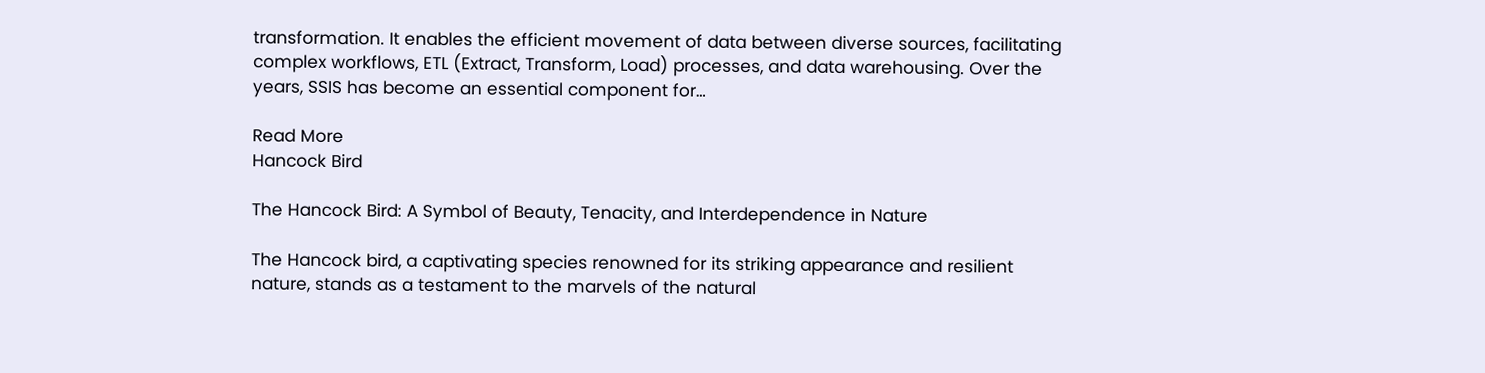transformation. It enables the efficient movement of data between diverse sources, facilitating complex workflows, ETL (Extract, Transform, Load) processes, and data warehousing. Over the years, SSIS has become an essential component for…

Read More
Hancock Bird

The Hancock Bird: A Symbol of Beauty, Tenacity, and Interdependence in Nature

The Hancock bird, a captivating species renowned for its striking appearance and resilient nature, stands as a testament to the marvels of the natural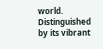world. Distinguished by its vibrant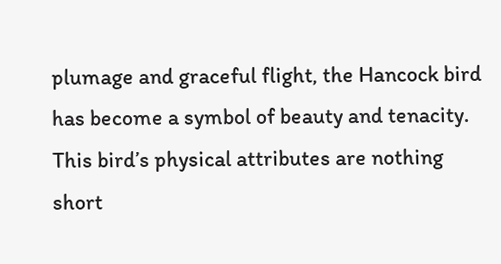plumage and graceful flight, the Hancock bird has become a symbol of beauty and tenacity. This bird’s physical attributes are nothing short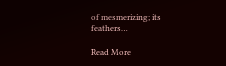of mesmerizing; its feathers…

Read More